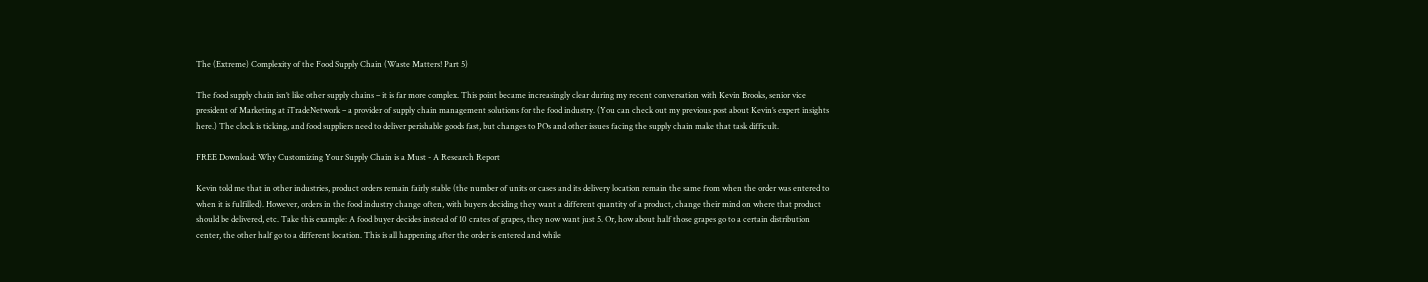The (Extreme) Complexity of the Food Supply Chain (Waste Matters! Part 5)

The food supply chain isn’t like other supply chains – it is far more complex. This point became increasingly clear during my recent conversation with Kevin Brooks, senior vice president of Marketing at iTradeNetwork – a provider of supply chain management solutions for the food industry. (You can check out my previous post about Kevin’s expert insights here.) The clock is ticking, and food suppliers need to deliver perishable goods fast, but changes to POs and other issues facing the supply chain make that task difficult.

FREE Download: Why Customizing Your Supply Chain is a Must - A Research Report

Kevin told me that in other industries, product orders remain fairly stable (the number of units or cases and its delivery location remain the same from when the order was entered to when it is fulfilled). However, orders in the food industry change often, with buyers deciding they want a different quantity of a product, change their mind on where that product should be delivered, etc. Take this example: A food buyer decides instead of 10 crates of grapes, they now want just 5. Or, how about half those grapes go to a certain distribution center, the other half go to a different location. This is all happening after the order is entered and while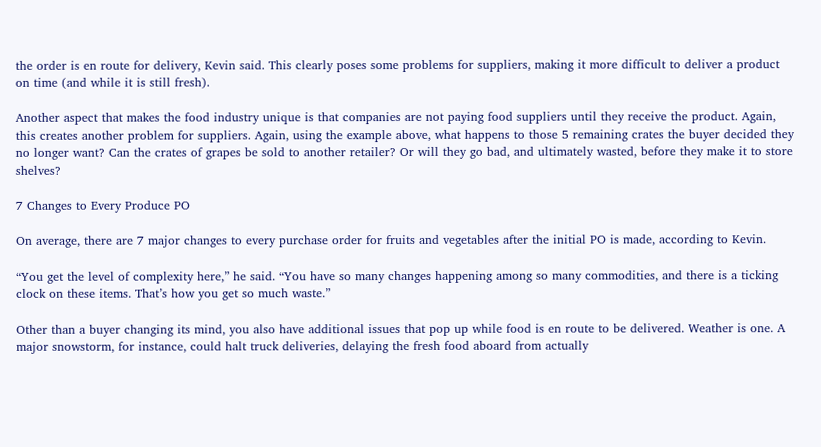the order is en route for delivery, Kevin said. This clearly poses some problems for suppliers, making it more difficult to deliver a product on time (and while it is still fresh).

Another aspect that makes the food industry unique is that companies are not paying food suppliers until they receive the product. Again, this creates another problem for suppliers. Again, using the example above, what happens to those 5 remaining crates the buyer decided they no longer want? Can the crates of grapes be sold to another retailer? Or will they go bad, and ultimately wasted, before they make it to store shelves?

7 Changes to Every Produce PO

On average, there are 7 major changes to every purchase order for fruits and vegetables after the initial PO is made, according to Kevin.

“You get the level of complexity here,” he said. “You have so many changes happening among so many commodities, and there is a ticking clock on these items. That’s how you get so much waste.”

Other than a buyer changing its mind, you also have additional issues that pop up while food is en route to be delivered. Weather is one. A major snowstorm, for instance, could halt truck deliveries, delaying the fresh food aboard from actually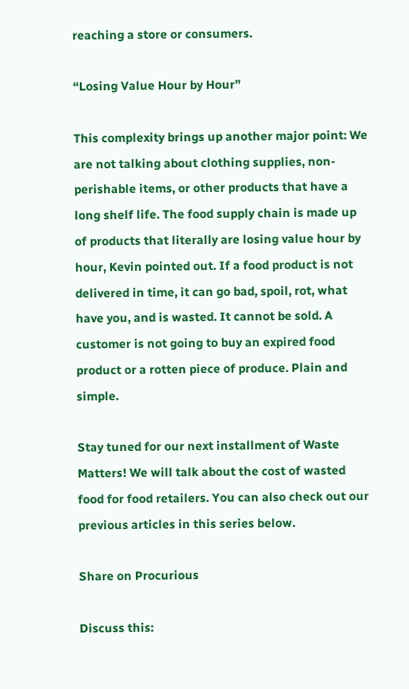reaching a store or consumers.

“Losing Value Hour by Hour”

This complexity brings up another major point: We are not talking about clothing supplies, non-perishable items, or other products that have a long shelf life. The food supply chain is made up of products that literally are losing value hour by hour, Kevin pointed out. If a food product is not delivered in time, it can go bad, spoil, rot, what have you, and is wasted. It cannot be sold. A customer is not going to buy an expired food product or a rotten piece of produce. Plain and simple.

Stay tuned for our next installment of Waste Matters! We will talk about the cost of wasted food for food retailers. You can also check out our previous articles in this series below.

Share on Procurious

Discuss this: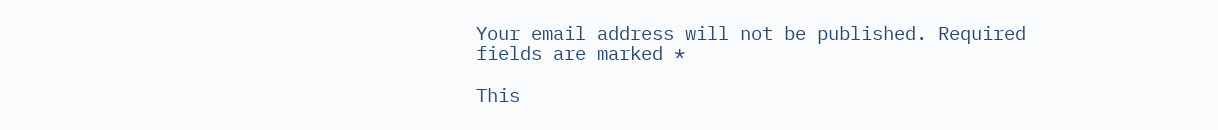Your email address will not be published. Required fields are marked *

This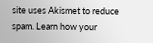site uses Akismet to reduce spam. Learn how your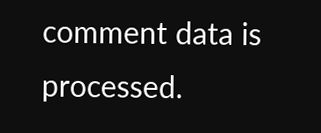comment data is processed.